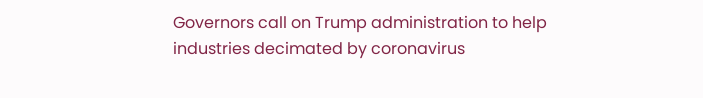Governors call on Trump administration to help industries decimated by coronavirus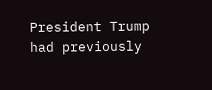President Trump had previously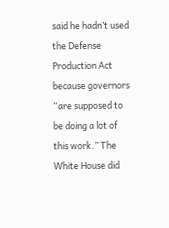said he hadn’t used the Defense Production Act because governors “are supposed to be doing a lot of this work.” The White House did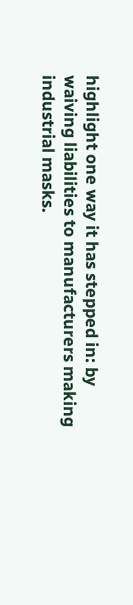highlight one way it has stepped in: by waiving liabilities to manufacturers making industrial masks.